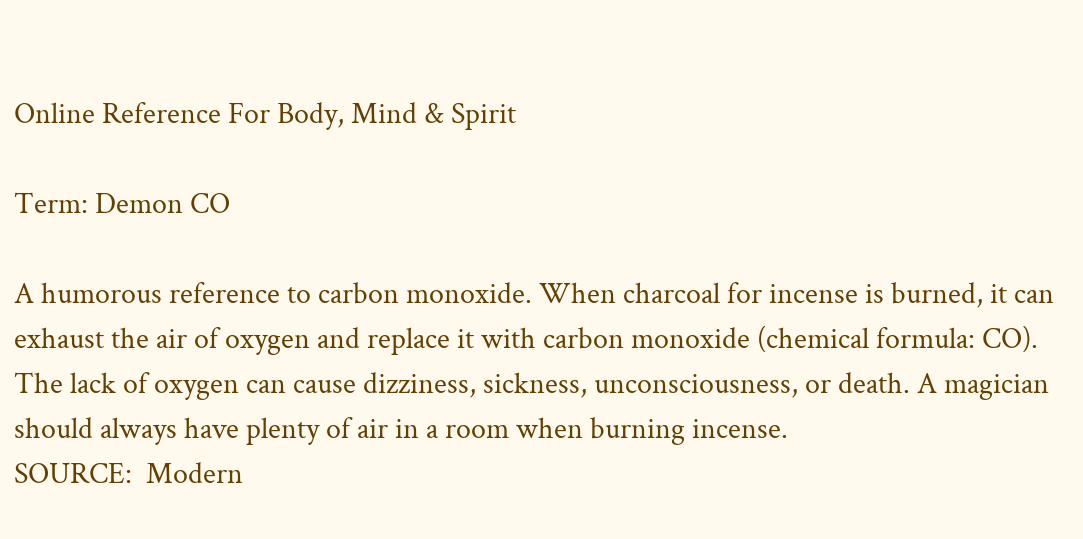Online Reference For Body, Mind & Spirit

Term: Demon CO

A humorous reference to carbon monoxide. When charcoal for incense is burned, it can exhaust the air of oxygen and replace it with carbon monoxide (chemical formula: CO). The lack of oxygen can cause dizziness, sickness, unconsciousness, or death. A magician should always have plenty of air in a room when burning incense.
SOURCE:  Modern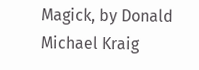Magick, by Donald Michael Kraig